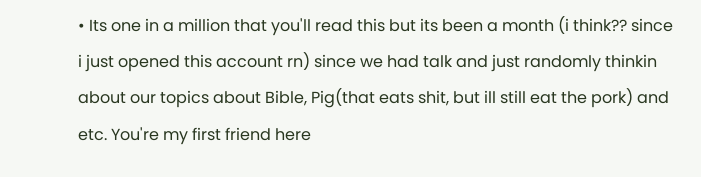• Its one in a million that you'll read this but its been a month (i think?? since i just opened this account rn) since we had talk and just randomly thinkin about our topics about Bible, Pig(that eats shit, but ill still eat the pork) and etc. You're my first friend here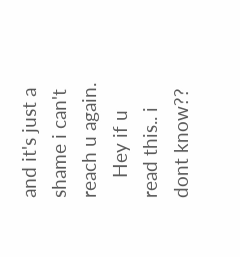and it's just a shame i can't reach u again.
    Hey if u read this.. i dont know??